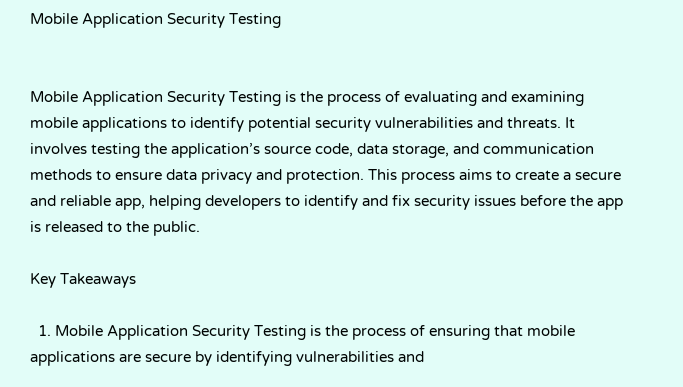Mobile Application Security Testing


Mobile Application Security Testing is the process of evaluating and examining mobile applications to identify potential security vulnerabilities and threats. It involves testing the application’s source code, data storage, and communication methods to ensure data privacy and protection. This process aims to create a secure and reliable app, helping developers to identify and fix security issues before the app is released to the public.

Key Takeaways

  1. Mobile Application Security Testing is the process of ensuring that mobile applications are secure by identifying vulnerabilities and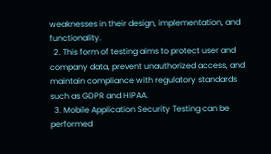weaknesses in their design, implementation, and functionality.
  2. This form of testing aims to protect user and company data, prevent unauthorized access, and maintain compliance with regulatory standards such as GDPR and HIPAA.
  3. Mobile Application Security Testing can be performed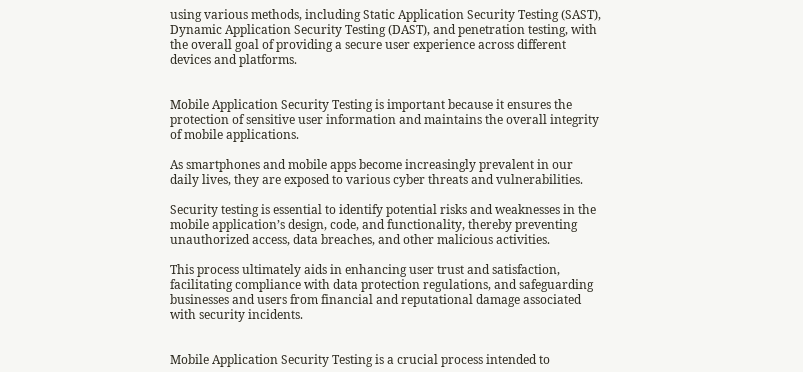using various methods, including Static Application Security Testing (SAST), Dynamic Application Security Testing (DAST), and penetration testing, with the overall goal of providing a secure user experience across different devices and platforms.


Mobile Application Security Testing is important because it ensures the protection of sensitive user information and maintains the overall integrity of mobile applications.

As smartphones and mobile apps become increasingly prevalent in our daily lives, they are exposed to various cyber threats and vulnerabilities.

Security testing is essential to identify potential risks and weaknesses in the mobile application’s design, code, and functionality, thereby preventing unauthorized access, data breaches, and other malicious activities.

This process ultimately aids in enhancing user trust and satisfaction, facilitating compliance with data protection regulations, and safeguarding businesses and users from financial and reputational damage associated with security incidents.


Mobile Application Security Testing is a crucial process intended to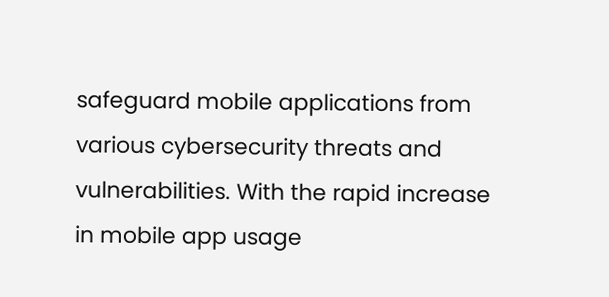safeguard mobile applications from various cybersecurity threats and vulnerabilities. With the rapid increase in mobile app usage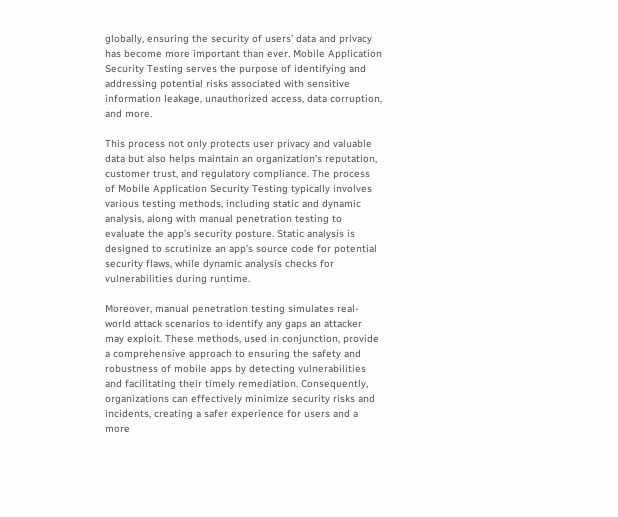globally, ensuring the security of users’ data and privacy has become more important than ever. Mobile Application Security Testing serves the purpose of identifying and addressing potential risks associated with sensitive information leakage, unauthorized access, data corruption, and more.

This process not only protects user privacy and valuable data but also helps maintain an organization’s reputation, customer trust, and regulatory compliance. The process of Mobile Application Security Testing typically involves various testing methods, including static and dynamic analysis, along with manual penetration testing to evaluate the app’s security posture. Static analysis is designed to scrutinize an app’s source code for potential security flaws, while dynamic analysis checks for vulnerabilities during runtime.

Moreover, manual penetration testing simulates real-world attack scenarios to identify any gaps an attacker may exploit. These methods, used in conjunction, provide a comprehensive approach to ensuring the safety and robustness of mobile apps by detecting vulnerabilities and facilitating their timely remediation. Consequently, organizations can effectively minimize security risks and incidents, creating a safer experience for users and a more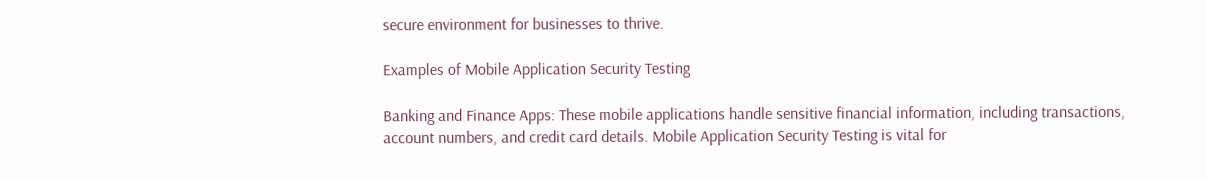secure environment for businesses to thrive.

Examples of Mobile Application Security Testing

Banking and Finance Apps: These mobile applications handle sensitive financial information, including transactions, account numbers, and credit card details. Mobile Application Security Testing is vital for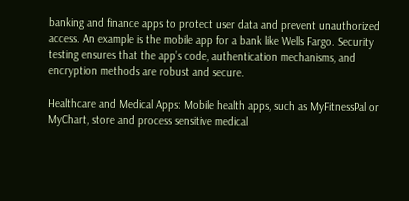banking and finance apps to protect user data and prevent unauthorized access. An example is the mobile app for a bank like Wells Fargo. Security testing ensures that the app’s code, authentication mechanisms, and encryption methods are robust and secure.

Healthcare and Medical Apps: Mobile health apps, such as MyFitnessPal or MyChart, store and process sensitive medical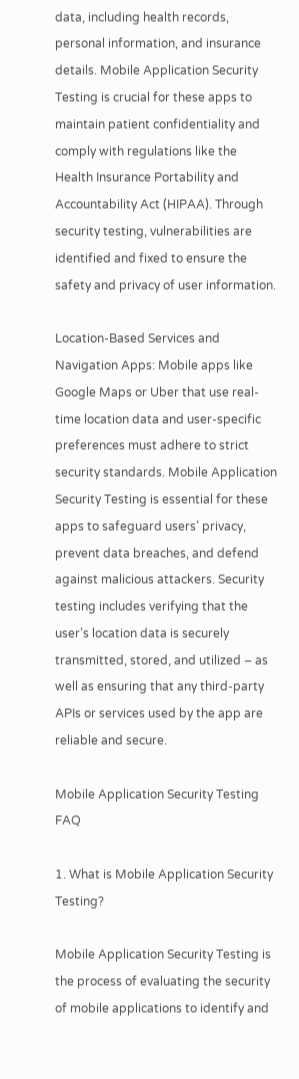data, including health records, personal information, and insurance details. Mobile Application Security Testing is crucial for these apps to maintain patient confidentiality and comply with regulations like the Health Insurance Portability and Accountability Act (HIPAA). Through security testing, vulnerabilities are identified and fixed to ensure the safety and privacy of user information.

Location-Based Services and Navigation Apps: Mobile apps like Google Maps or Uber that use real-time location data and user-specific preferences must adhere to strict security standards. Mobile Application Security Testing is essential for these apps to safeguard users’ privacy, prevent data breaches, and defend against malicious attackers. Security testing includes verifying that the user’s location data is securely transmitted, stored, and utilized – as well as ensuring that any third-party APIs or services used by the app are reliable and secure.

Mobile Application Security Testing FAQ

1. What is Mobile Application Security Testing?

Mobile Application Security Testing is the process of evaluating the security of mobile applications to identify and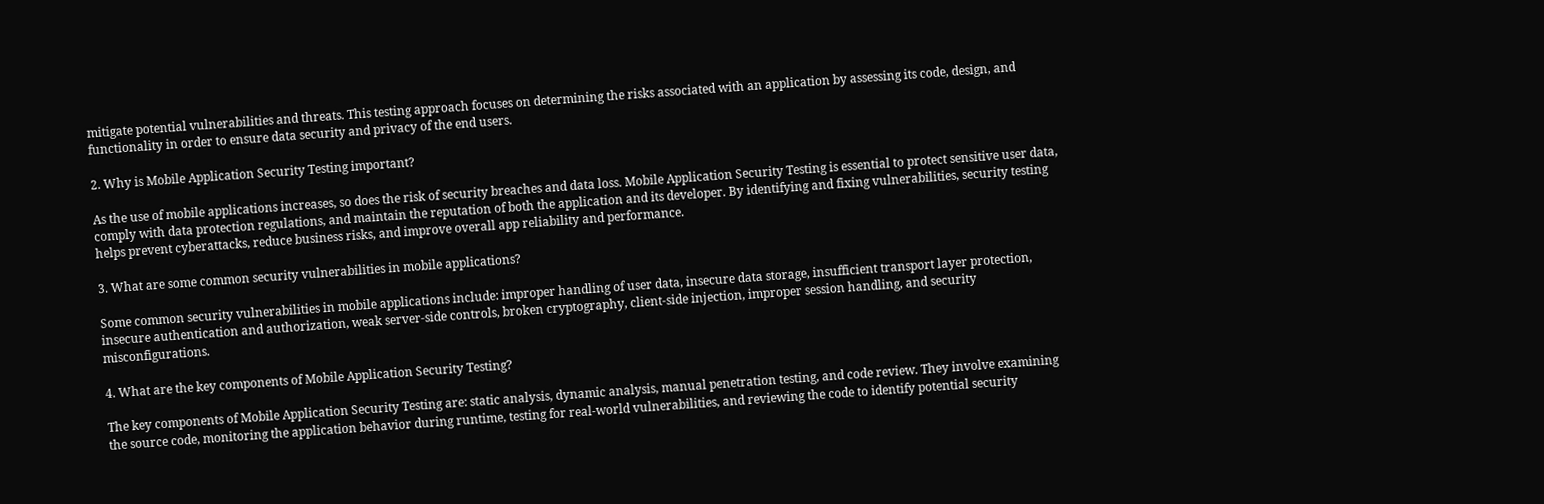mitigate potential vulnerabilities and threats. This testing approach focuses on determining the risks associated with an application by assessing its code, design, and functionality in order to ensure data security and privacy of the end users.

2. Why is Mobile Application Security Testing important?

As the use of mobile applications increases, so does the risk of security breaches and data loss. Mobile Application Security Testing is essential to protect sensitive user data, comply with data protection regulations, and maintain the reputation of both the application and its developer. By identifying and fixing vulnerabilities, security testing helps prevent cyberattacks, reduce business risks, and improve overall app reliability and performance.

3. What are some common security vulnerabilities in mobile applications?

Some common security vulnerabilities in mobile applications include: improper handling of user data, insecure data storage, insufficient transport layer protection, insecure authentication and authorization, weak server-side controls, broken cryptography, client-side injection, improper session handling, and security misconfigurations.

4. What are the key components of Mobile Application Security Testing?

The key components of Mobile Application Security Testing are: static analysis, dynamic analysis, manual penetration testing, and code review. They involve examining the source code, monitoring the application behavior during runtime, testing for real-world vulnerabilities, and reviewing the code to identify potential security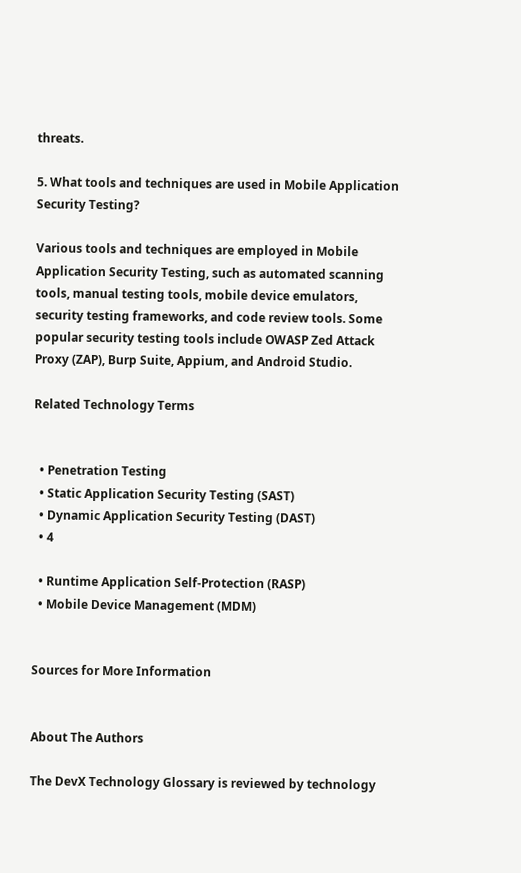threats.

5. What tools and techniques are used in Mobile Application Security Testing?

Various tools and techniques are employed in Mobile Application Security Testing, such as automated scanning tools, manual testing tools, mobile device emulators, security testing frameworks, and code review tools. Some popular security testing tools include OWASP Zed Attack Proxy (ZAP), Burp Suite, Appium, and Android Studio.

Related Technology Terms


  • Penetration Testing
  • Static Application Security Testing (SAST)
  • Dynamic Application Security Testing (DAST)
  • 4

  • Runtime Application Self-Protection (RASP)
  • Mobile Device Management (MDM)


Sources for More Information


About The Authors

The DevX Technology Glossary is reviewed by technology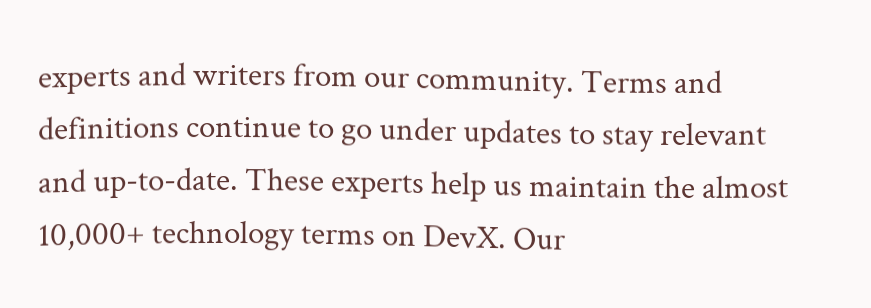experts and writers from our community. Terms and definitions continue to go under updates to stay relevant and up-to-date. These experts help us maintain the almost 10,000+ technology terms on DevX. Our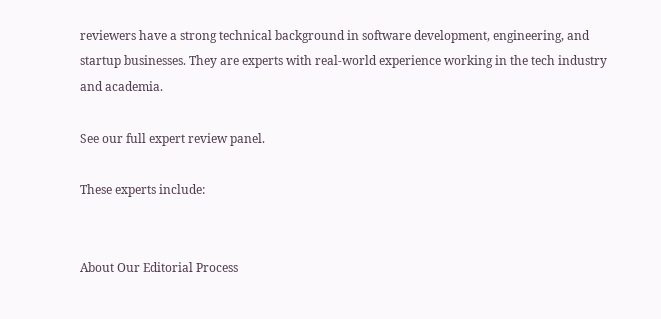reviewers have a strong technical background in software development, engineering, and startup businesses. They are experts with real-world experience working in the tech industry and academia.

See our full expert review panel.

These experts include:


About Our Editorial Process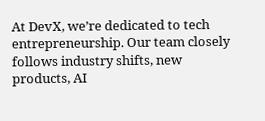At DevX, we’re dedicated to tech entrepreneurship. Our team closely follows industry shifts, new products, AI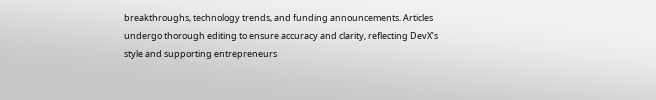breakthroughs, technology trends, and funding announcements. Articles undergo thorough editing to ensure accuracy and clarity, reflecting DevX’s style and supporting entrepreneurs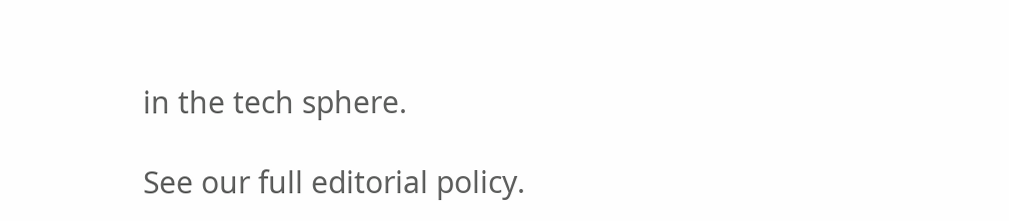in the tech sphere.

See our full editorial policy.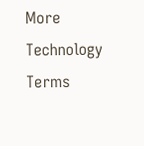More Technology Terms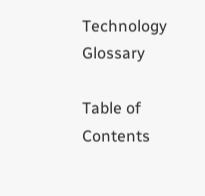Technology Glossary

Table of Contents